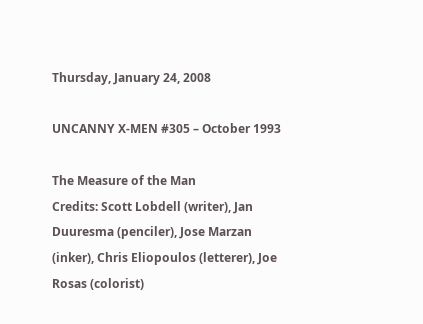Thursday, January 24, 2008

UNCANNY X-MEN #305 – October 1993

The Measure of the Man
Credits: Scott Lobdell (writer), Jan Duuresma (penciler), Jose Marzan (inker), Chris Eliopoulos (letterer), Joe Rosas (colorist)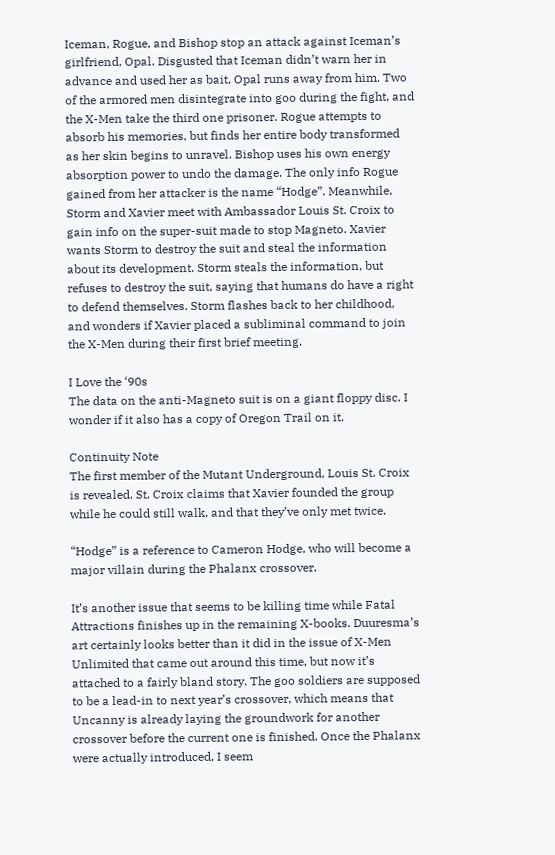Iceman, Rogue, and Bishop stop an attack against Iceman’s girlfriend, Opal. Disgusted that Iceman didn’t warn her in advance and used her as bait, Opal runs away from him. Two of the armored men disintegrate into goo during the fight, and the X-Men take the third one prisoner. Rogue attempts to absorb his memories, but finds her entire body transformed as her skin begins to unravel. Bishop uses his own energy absorption power to undo the damage. The only info Rogue gained from her attacker is the name “Hodge”. Meanwhile, Storm and Xavier meet with Ambassador Louis St. Croix to gain info on the super-suit made to stop Magneto. Xavier wants Storm to destroy the suit and steal the information about its development. Storm steals the information, but refuses to destroy the suit, saying that humans do have a right to defend themselves. Storm flashes back to her childhood, and wonders if Xavier placed a subliminal command to join the X-Men during their first brief meeting.

I Love the ‘90s
The data on the anti-Magneto suit is on a giant floppy disc. I wonder if it also has a copy of Oregon Trail on it.

Continuity Note
The first member of the Mutant Underground, Louis St. Croix is revealed. St. Croix claims that Xavier founded the group while he could still walk, and that they’ve only met twice.

“Hodge” is a reference to Cameron Hodge, who will become a major villain during the Phalanx crossover.

It’s another issue that seems to be killing time while Fatal Attractions finishes up in the remaining X-books. Duuresma’s art certainly looks better than it did in the issue of X-Men Unlimited that came out around this time, but now it’s attached to a fairly bland story. The goo soldiers are supposed to be a lead-in to next year’s crossover, which means that Uncanny is already laying the groundwork for another crossover before the current one is finished. Once the Phalanx were actually introduced, I seem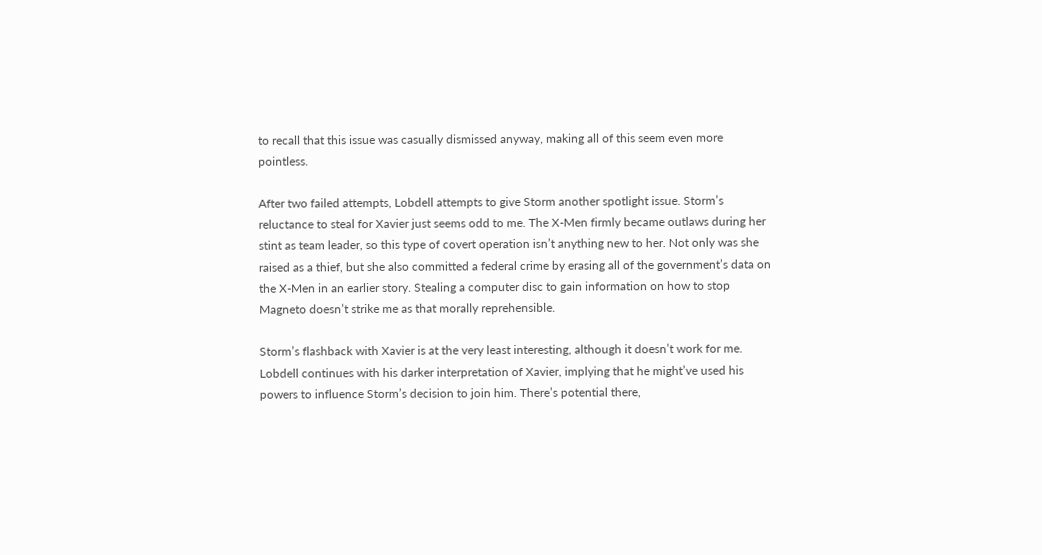to recall that this issue was casually dismissed anyway, making all of this seem even more pointless.

After two failed attempts, Lobdell attempts to give Storm another spotlight issue. Storm’s reluctance to steal for Xavier just seems odd to me. The X-Men firmly became outlaws during her stint as team leader, so this type of covert operation isn’t anything new to her. Not only was she raised as a thief, but she also committed a federal crime by erasing all of the government’s data on the X-Men in an earlier story. Stealing a computer disc to gain information on how to stop Magneto doesn’t strike me as that morally reprehensible.

Storm’s flashback with Xavier is at the very least interesting, although it doesn’t work for me. Lobdell continues with his darker interpretation of Xavier, implying that he might’ve used his powers to influence Storm’s decision to join him. There’s potential there,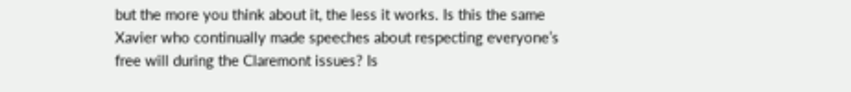but the more you think about it, the less it works. Is this the same Xavier who continually made speeches about respecting everyone’s free will during the Claremont issues? Is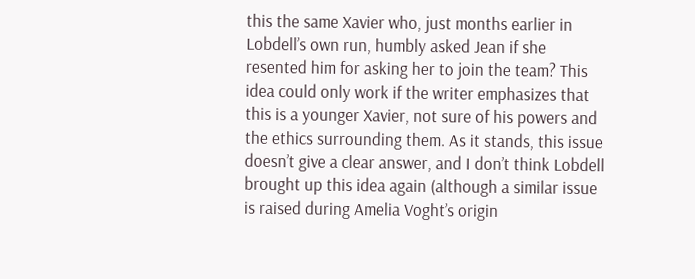this the same Xavier who, just months earlier in Lobdell’s own run, humbly asked Jean if she resented him for asking her to join the team? This idea could only work if the writer emphasizes that this is a younger Xavier, not sure of his powers and the ethics surrounding them. As it stands, this issue doesn’t give a clear answer, and I don’t think Lobdell brought up this idea again (although a similar issue is raised during Amelia Voght’s origin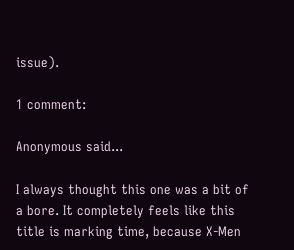issue).

1 comment:

Anonymous said...

I always thought this one was a bit of a bore. It completely feels like this title is marking time, because X-Men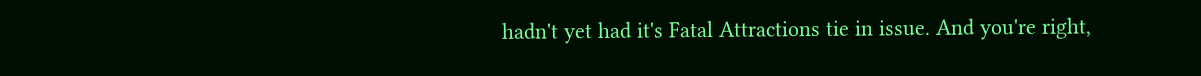hadn't yet had it's Fatal Attractions tie in issue. And you're right,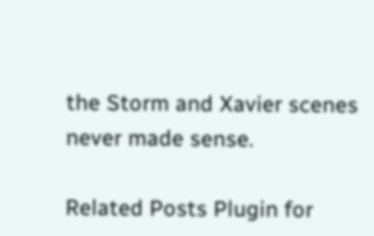the Storm and Xavier scenes never made sense.

Related Posts Plugin for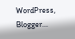WordPress, Blogger...